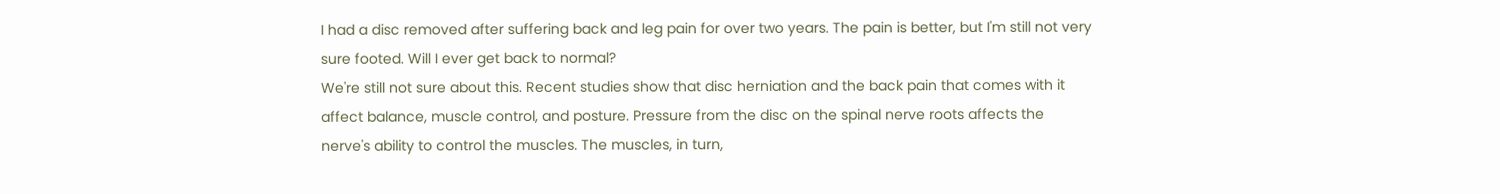I had a disc removed after suffering back and leg pain for over two years. The pain is better, but I'm still not very sure footed. Will I ever get back to normal?
We're still not sure about this. Recent studies show that disc herniation and the back pain that comes with it affect balance, muscle control, and posture. Pressure from the disc on the spinal nerve roots affects the nerve's ability to control the muscles. The muscles, in turn,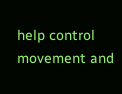help control movement and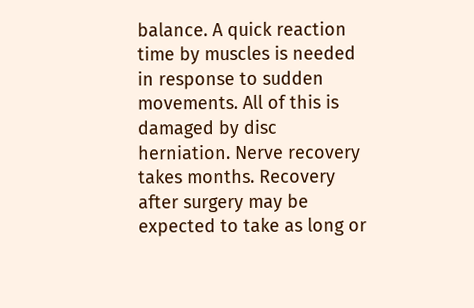balance. A quick reaction time by muscles is needed in response to sudden movements. All of this is damaged by disc herniation. Nerve recovery takes months. Recovery after surgery may be expected to take as long or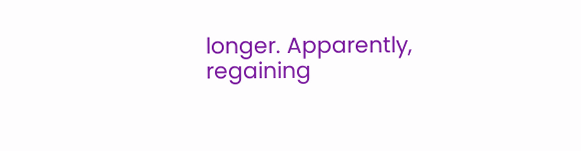longer. Apparently, regaining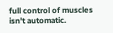full control of muscles isn't automatic.